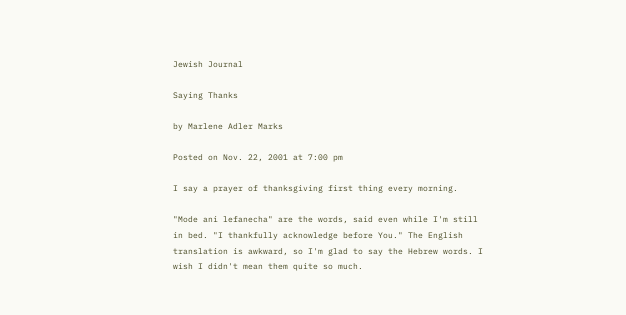Jewish Journal

Saying Thanks

by Marlene Adler Marks

Posted on Nov. 22, 2001 at 7:00 pm

I say a prayer of thanksgiving first thing every morning.

"Mode ani lefanecha" are the words, said even while I'm still in bed. "I thankfully acknowledge before You." The English translation is awkward, so I'm glad to say the Hebrew words. I wish I didn't mean them quite so much.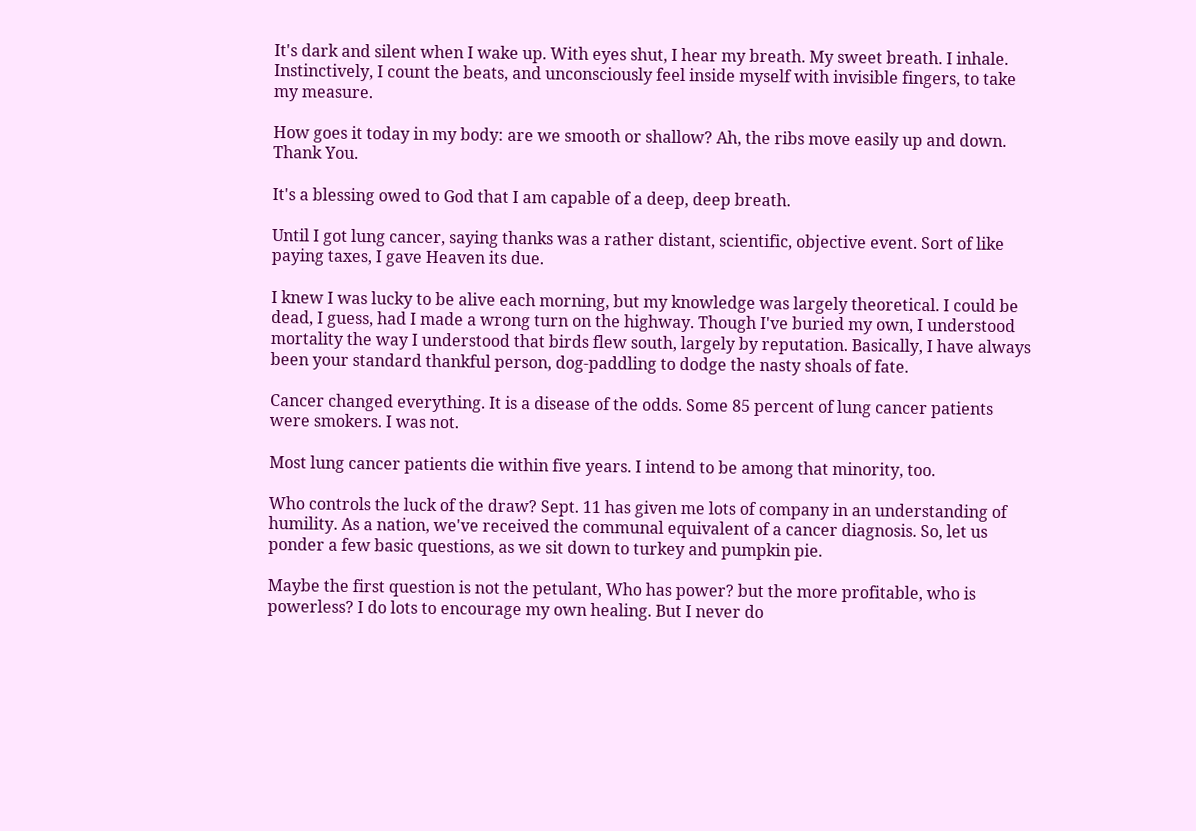It's dark and silent when I wake up. With eyes shut, I hear my breath. My sweet breath. I inhale. Instinctively, I count the beats, and unconsciously feel inside myself with invisible fingers, to take my measure.

How goes it today in my body: are we smooth or shallow? Ah, the ribs move easily up and down. Thank You.

It's a blessing owed to God that I am capable of a deep, deep breath.

Until I got lung cancer, saying thanks was a rather distant, scientific, objective event. Sort of like paying taxes, I gave Heaven its due.

I knew I was lucky to be alive each morning, but my knowledge was largely theoretical. I could be dead, I guess, had I made a wrong turn on the highway. Though I've buried my own, I understood mortality the way I understood that birds flew south, largely by reputation. Basically, I have always been your standard thankful person, dog-paddling to dodge the nasty shoals of fate.

Cancer changed everything. It is a disease of the odds. Some 85 percent of lung cancer patients were smokers. I was not.

Most lung cancer patients die within five years. I intend to be among that minority, too.

Who controls the luck of the draw? Sept. 11 has given me lots of company in an understanding of humility. As a nation, we've received the communal equivalent of a cancer diagnosis. So, let us ponder a few basic questions, as we sit down to turkey and pumpkin pie.

Maybe the first question is not the petulant, Who has power? but the more profitable, who is powerless? I do lots to encourage my own healing. But I never do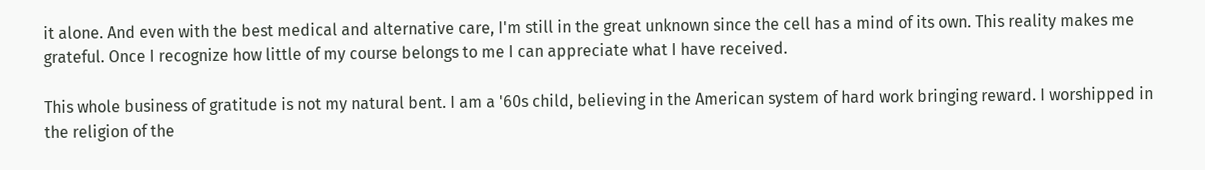it alone. And even with the best medical and alternative care, I'm still in the great unknown since the cell has a mind of its own. This reality makes me grateful. Once I recognize how little of my course belongs to me I can appreciate what I have received.

This whole business of gratitude is not my natural bent. I am a '60s child, believing in the American system of hard work bringing reward. I worshipped in the religion of the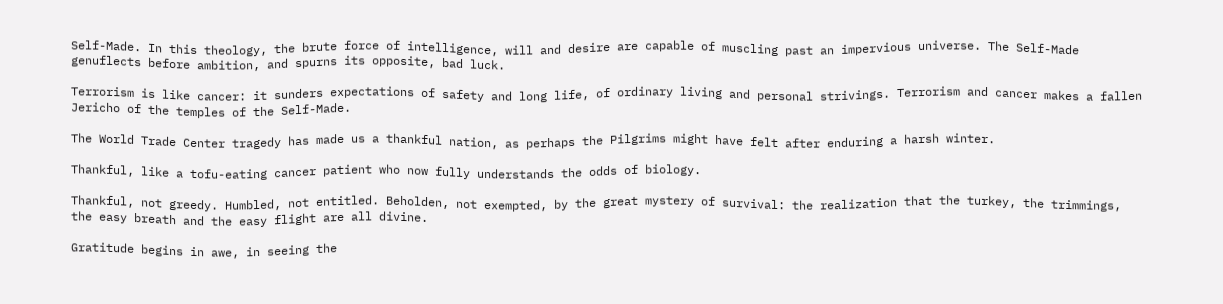Self-Made. In this theology, the brute force of intelligence, will and desire are capable of muscling past an impervious universe. The Self-Made genuflects before ambition, and spurns its opposite, bad luck.

Terrorism is like cancer: it sunders expectations of safety and long life, of ordinary living and personal strivings. Terrorism and cancer makes a fallen Jericho of the temples of the Self-Made.

The World Trade Center tragedy has made us a thankful nation, as perhaps the Pilgrims might have felt after enduring a harsh winter.

Thankful, like a tofu-eating cancer patient who now fully understands the odds of biology.

Thankful, not greedy. Humbled, not entitled. Beholden, not exempted, by the great mystery of survival: the realization that the turkey, the trimmings, the easy breath and the easy flight are all divine.

Gratitude begins in awe, in seeing the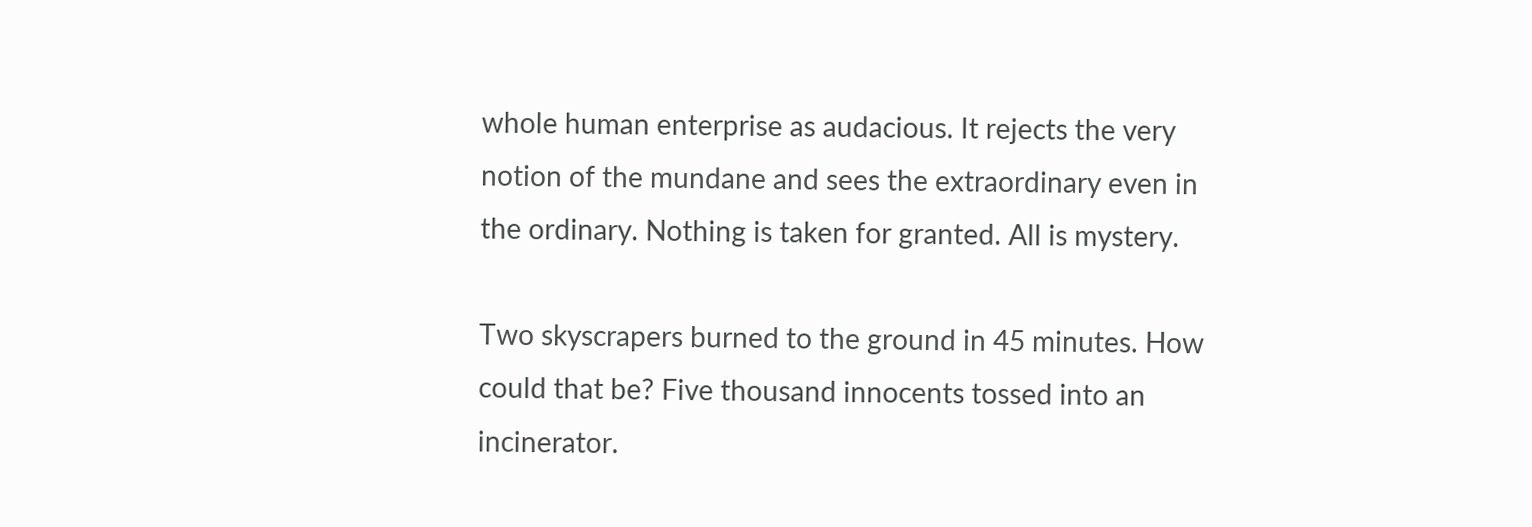whole human enterprise as audacious. It rejects the very notion of the mundane and sees the extraordinary even in the ordinary. Nothing is taken for granted. All is mystery.

Two skyscrapers burned to the ground in 45 minutes. How could that be? Five thousand innocents tossed into an incinerator.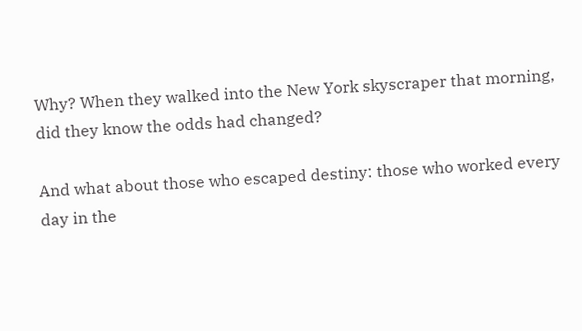Why? When they walked into the New York skyscraper that morning, did they know the odds had changed?

And what about those who escaped destiny: those who worked every day in the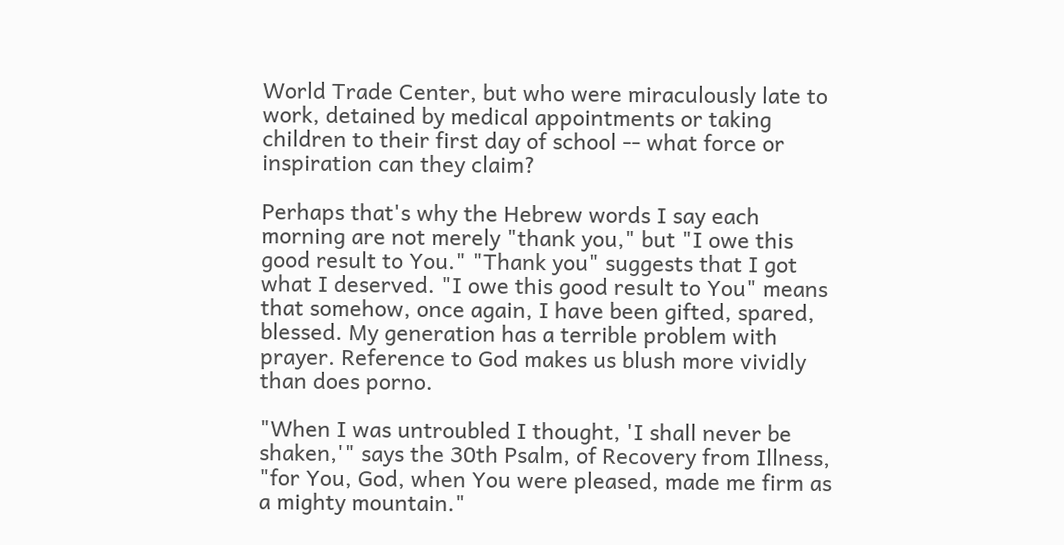World Trade Center, but who were miraculously late to work, detained by medical appointments or taking children to their first day of school -- what force or inspiration can they claim?

Perhaps that's why the Hebrew words I say each morning are not merely "thank you," but "I owe this good result to You." "Thank you" suggests that I got what I deserved. "I owe this good result to You" means that somehow, once again, I have been gifted, spared, blessed. My generation has a terrible problem with prayer. Reference to God makes us blush more vividly than does porno.

"When I was untroubled I thought, 'I shall never be shaken,'" says the 30th Psalm, of Recovery from Illness, "for You, God, when You were pleased, made me firm as a mighty mountain."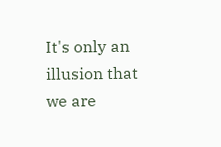It's only an illusion that we are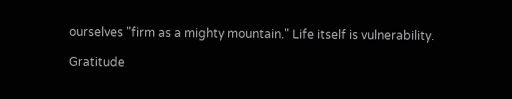ourselves "firm as a mighty mountain." Life itself is vulnerability.

Gratitude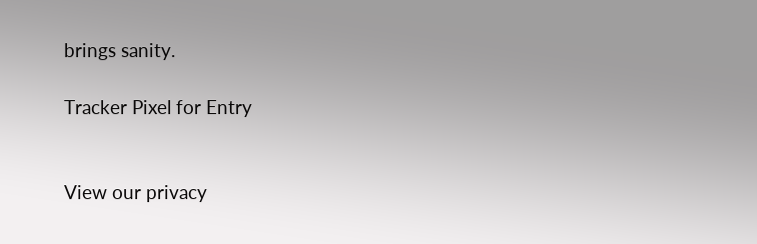brings sanity.

Tracker Pixel for Entry


View our privacy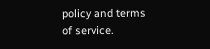policy and terms of service.